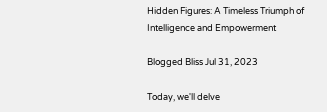Hidden Figures: A Timeless Triumph of Intelligence and Empowerment

Blogged Bliss Jul 31, 2023

Today, we'll delve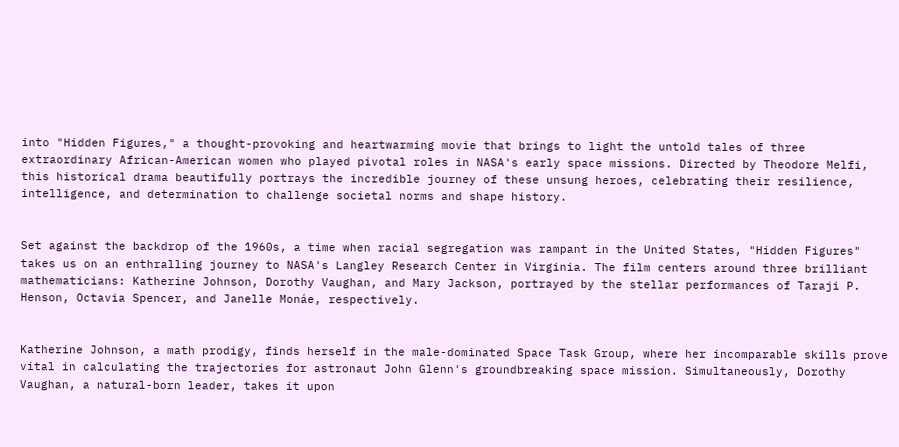into "Hidden Figures," a thought-provoking and heartwarming movie that brings to light the untold tales of three extraordinary African-American women who played pivotal roles in NASA's early space missions. Directed by Theodore Melfi, this historical drama beautifully portrays the incredible journey of these unsung heroes, celebrating their resilience, intelligence, and determination to challenge societal norms and shape history.


Set against the backdrop of the 1960s, a time when racial segregation was rampant in the United States, "Hidden Figures" takes us on an enthralling journey to NASA's Langley Research Center in Virginia. The film centers around three brilliant mathematicians: Katherine Johnson, Dorothy Vaughan, and Mary Jackson, portrayed by the stellar performances of Taraji P. Henson, Octavia Spencer, and Janelle Monáe, respectively.


Katherine Johnson, a math prodigy, finds herself in the male-dominated Space Task Group, where her incomparable skills prove vital in calculating the trajectories for astronaut John Glenn's groundbreaking space mission. Simultaneously, Dorothy Vaughan, a natural-born leader, takes it upon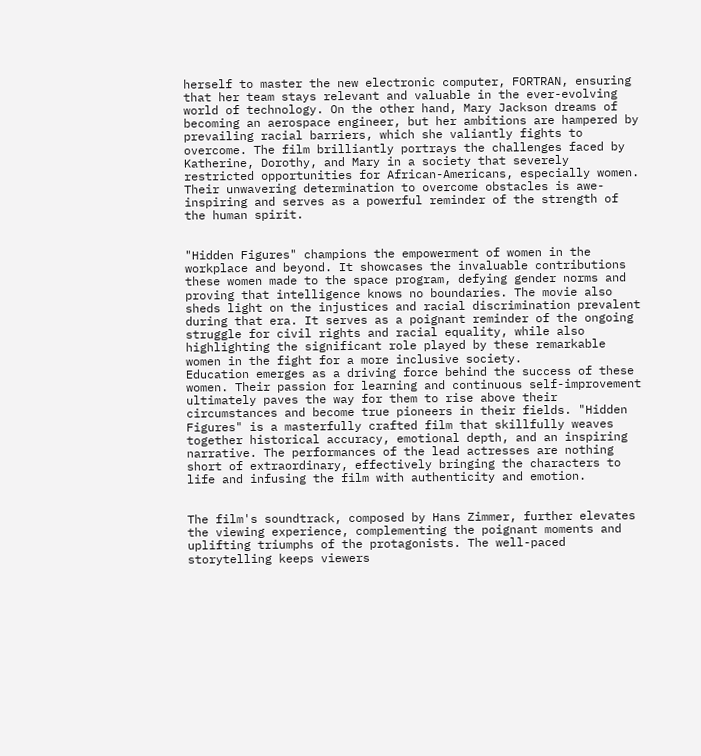herself to master the new electronic computer, FORTRAN, ensuring that her team stays relevant and valuable in the ever-evolving world of technology. On the other hand, Mary Jackson dreams of becoming an aerospace engineer, but her ambitions are hampered by prevailing racial barriers, which she valiantly fights to overcome. The film brilliantly portrays the challenges faced by Katherine, Dorothy, and Mary in a society that severely restricted opportunities for African-Americans, especially women. Their unwavering determination to overcome obstacles is awe-inspiring and serves as a powerful reminder of the strength of the human spirit.


"Hidden Figures" champions the empowerment of women in the workplace and beyond. It showcases the invaluable contributions these women made to the space program, defying gender norms and proving that intelligence knows no boundaries. The movie also sheds light on the injustices and racial discrimination prevalent during that era. It serves as a poignant reminder of the ongoing struggle for civil rights and racial equality, while also highlighting the significant role played by these remarkable women in the fight for a more inclusive society.
Education emerges as a driving force behind the success of these women. Their passion for learning and continuous self-improvement ultimately paves the way for them to rise above their circumstances and become true pioneers in their fields. "Hidden Figures" is a masterfully crafted film that skillfully weaves together historical accuracy, emotional depth, and an inspiring narrative. The performances of the lead actresses are nothing short of extraordinary, effectively bringing the characters to life and infusing the film with authenticity and emotion.


The film's soundtrack, composed by Hans Zimmer, further elevates the viewing experience, complementing the poignant moments and uplifting triumphs of the protagonists. The well-paced storytelling keeps viewers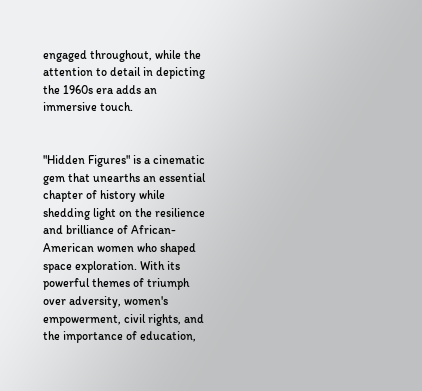engaged throughout, while the attention to detail in depicting the 1960s era adds an immersive touch.


"Hidden Figures" is a cinematic gem that unearths an essential chapter of history while shedding light on the resilience and brilliance of African-American women who shaped space exploration. With its powerful themes of triumph over adversity, women's empowerment, civil rights, and the importance of education,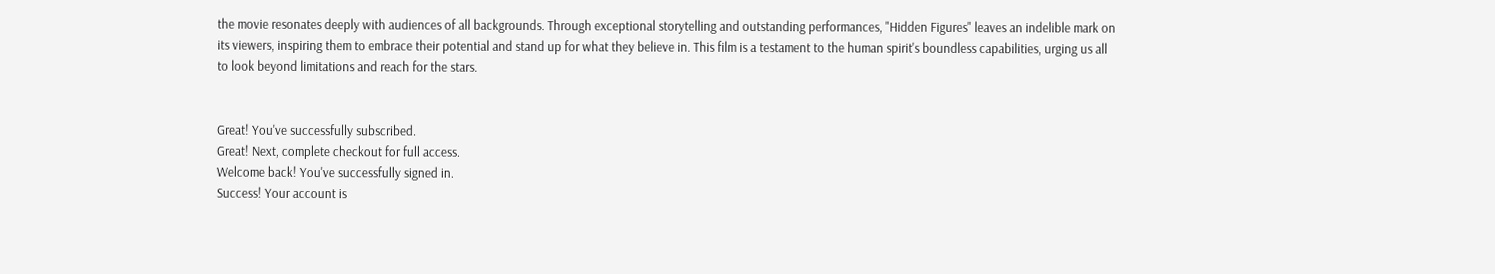the movie resonates deeply with audiences of all backgrounds. Through exceptional storytelling and outstanding performances, "Hidden Figures" leaves an indelible mark on its viewers, inspiring them to embrace their potential and stand up for what they believe in. This film is a testament to the human spirit's boundless capabilities, urging us all to look beyond limitations and reach for the stars.


Great! You've successfully subscribed.
Great! Next, complete checkout for full access.
Welcome back! You've successfully signed in.
Success! Your account is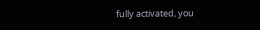fully activated, you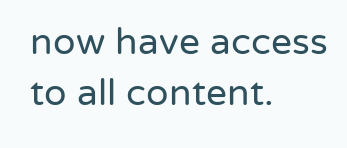now have access to all content.